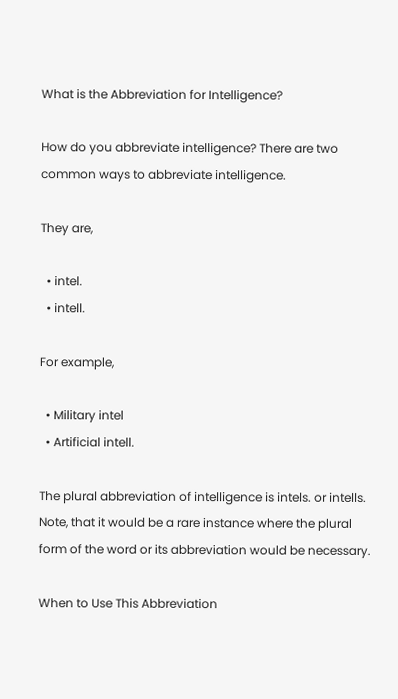What is the Abbreviation for Intelligence?

How do you abbreviate intelligence? There are two common ways to abbreviate intelligence.

They are,

  • intel.
  • intell.

For example,

  • Military intel
  • Artificial intell.

The plural abbreviation of intelligence is intels. or intells. Note, that it would be a rare instance where the plural form of the word or its abbreviation would be necessary.

When to Use This Abbreviation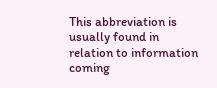This abbreviation is usually found in relation to information coming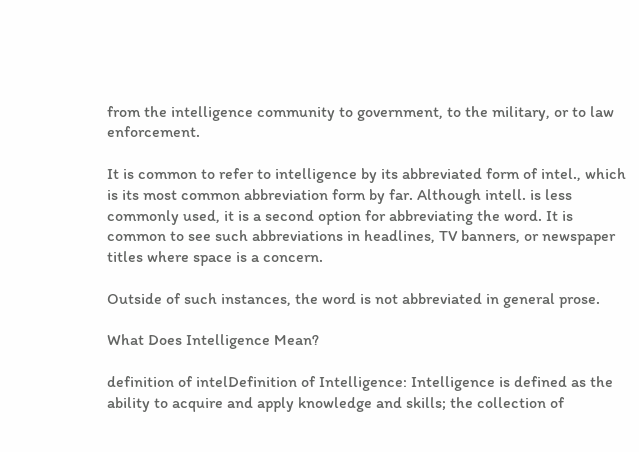from the intelligence community to government, to the military, or to law enforcement.

It is common to refer to intelligence by its abbreviated form of intel., which is its most common abbreviation form by far. Although intell. is less commonly used, it is a second option for abbreviating the word. It is common to see such abbreviations in headlines, TV banners, or newspaper titles where space is a concern.

Outside of such instances, the word is not abbreviated in general prose.

What Does Intelligence Mean?

definition of intelDefinition of Intelligence: Intelligence is defined as the ability to acquire and apply knowledge and skills; the collection of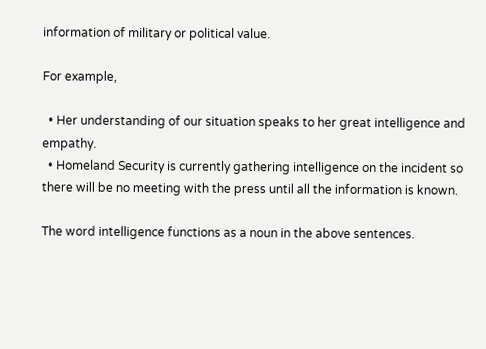information of military or political value.

For example,

  • Her understanding of our situation speaks to her great intelligence and empathy.
  • Homeland Security is currently gathering intelligence on the incident so there will be no meeting with the press until all the information is known.

The word intelligence functions as a noun in the above sentences.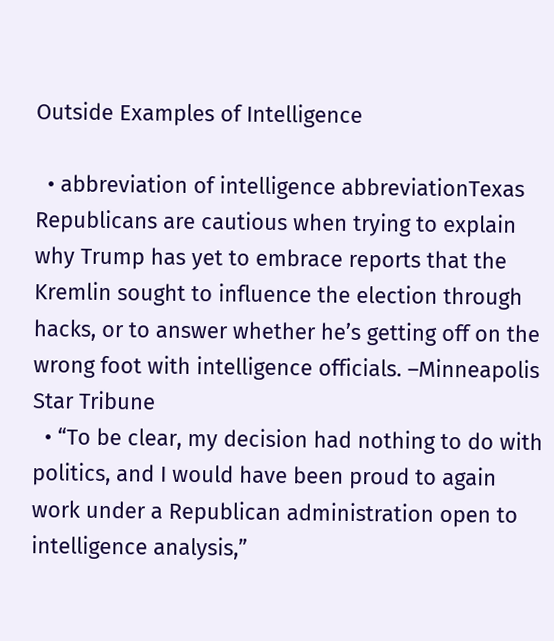Outside Examples of Intelligence

  • abbreviation of intelligence abbreviationTexas Republicans are cautious when trying to explain why Trump has yet to embrace reports that the Kremlin sought to influence the election through hacks, or to answer whether he’s getting off on the wrong foot with intelligence officials. –Minneapolis Star Tribune
  • “To be clear, my decision had nothing to do with politics, and I would have been proud to again work under a Republican administration open to intelligence analysis,”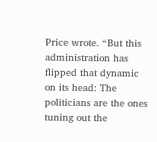Price wrote. “But this administration has flipped that dynamic on its head: The politicians are the ones tuning out the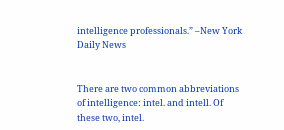intelligence professionals.” –New York Daily News


There are two common abbreviations of intelligence: intel. and intell. Of these two, intel.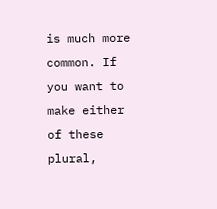is much more common. If you want to make either of these plural,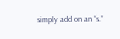simply add on an “s.”